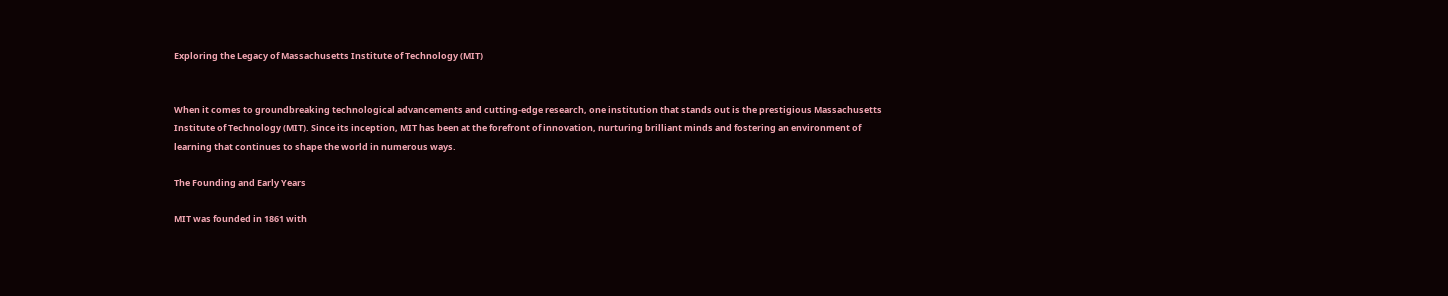Exploring the Legacy of Massachusetts Institute of Technology (MIT)


When it comes to groundbreaking technological advancements and cutting-edge research, one institution that stands out is the prestigious Massachusetts Institute of Technology (MIT). Since its inception, MIT has been at the forefront of innovation, nurturing brilliant minds and fostering an environment of learning that continues to shape the world in numerous ways.

The Founding and Early Years

MIT was founded in 1861 with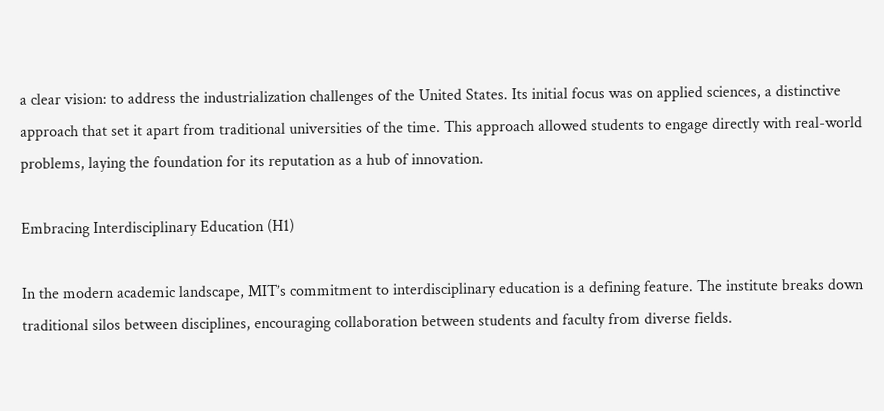a clear vision: to address the industrialization challenges of the United States. Its initial focus was on applied sciences, a distinctive approach that set it apart from traditional universities of the time. This approach allowed students to engage directly with real-world problems, laying the foundation for its reputation as a hub of innovation.

Embracing Interdisciplinary Education (H1)

In the modern academic landscape, MIT’s commitment to interdisciplinary education is a defining feature. The institute breaks down traditional silos between disciplines, encouraging collaboration between students and faculty from diverse fields.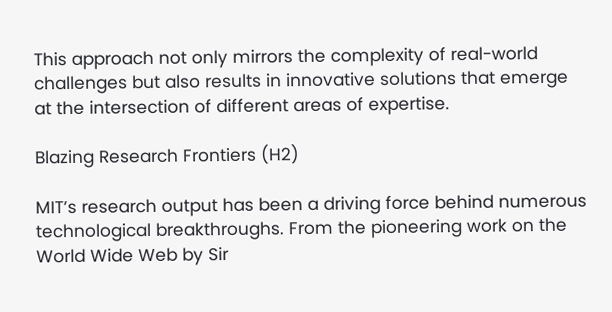This approach not only mirrors the complexity of real-world challenges but also results in innovative solutions that emerge at the intersection of different areas of expertise.

Blazing Research Frontiers (H2)

MIT’s research output has been a driving force behind numerous technological breakthroughs. From the pioneering work on the World Wide Web by Sir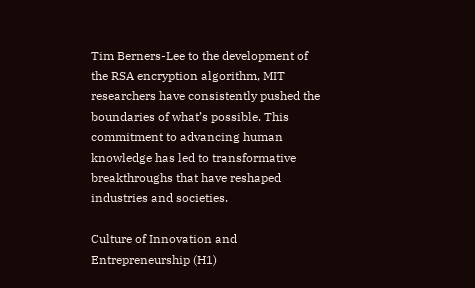Tim Berners-Lee to the development of the RSA encryption algorithm, MIT researchers have consistently pushed the boundaries of what’s possible. This commitment to advancing human knowledge has led to transformative breakthroughs that have reshaped industries and societies.

Culture of Innovation and Entrepreneurship (H1)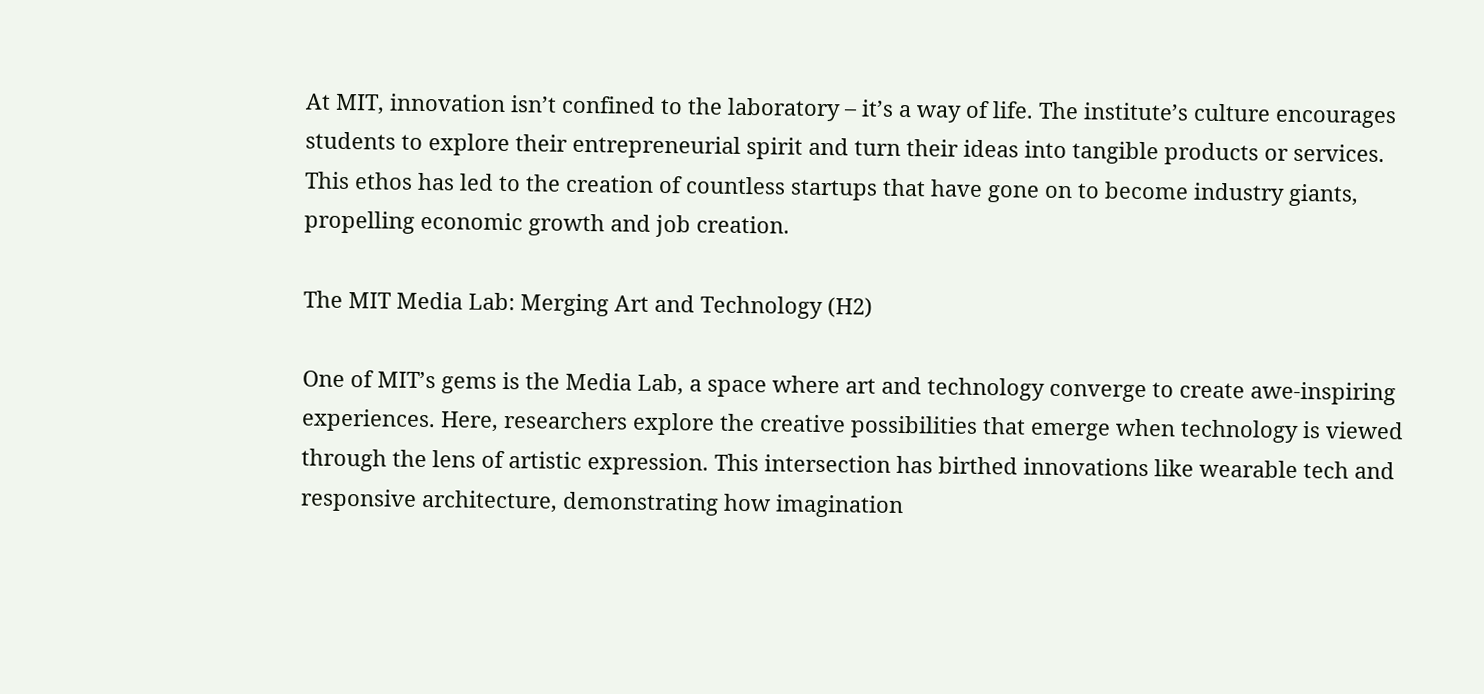At MIT, innovation isn’t confined to the laboratory – it’s a way of life. The institute’s culture encourages students to explore their entrepreneurial spirit and turn their ideas into tangible products or services. This ethos has led to the creation of countless startups that have gone on to become industry giants, propelling economic growth and job creation.

The MIT Media Lab: Merging Art and Technology (H2)

One of MIT’s gems is the Media Lab, a space where art and technology converge to create awe-inspiring experiences. Here, researchers explore the creative possibilities that emerge when technology is viewed through the lens of artistic expression. This intersection has birthed innovations like wearable tech and responsive architecture, demonstrating how imagination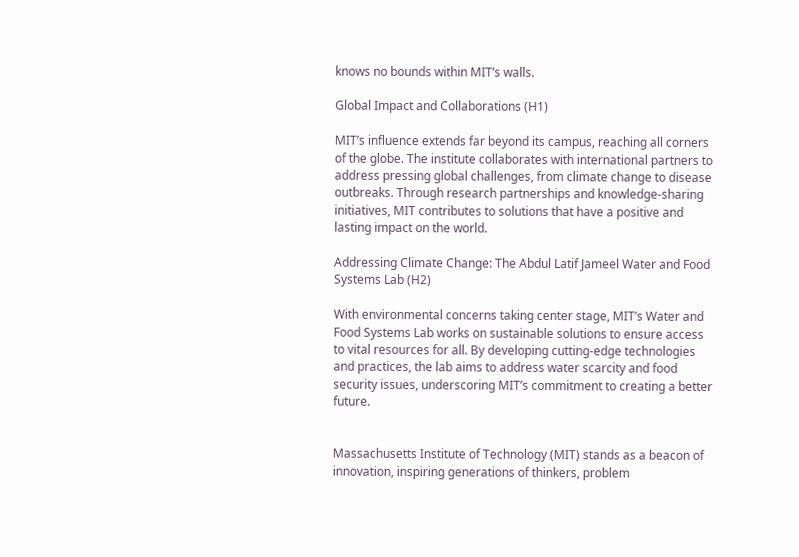knows no bounds within MIT’s walls.

Global Impact and Collaborations (H1)

MIT’s influence extends far beyond its campus, reaching all corners of the globe. The institute collaborates with international partners to address pressing global challenges, from climate change to disease outbreaks. Through research partnerships and knowledge-sharing initiatives, MIT contributes to solutions that have a positive and lasting impact on the world.

Addressing Climate Change: The Abdul Latif Jameel Water and Food Systems Lab (H2)

With environmental concerns taking center stage, MIT’s Water and Food Systems Lab works on sustainable solutions to ensure access to vital resources for all. By developing cutting-edge technologies and practices, the lab aims to address water scarcity and food security issues, underscoring MIT’s commitment to creating a better future.


Massachusetts Institute of Technology (MIT) stands as a beacon of innovation, inspiring generations of thinkers, problem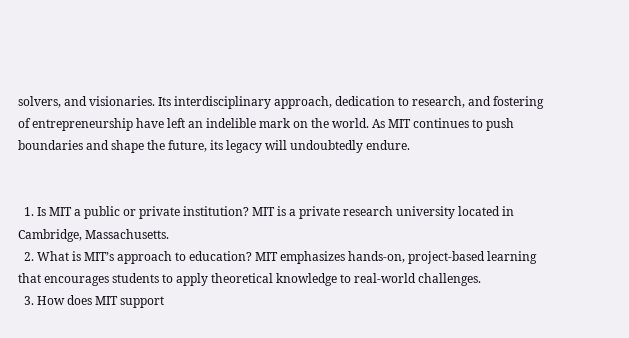solvers, and visionaries. Its interdisciplinary approach, dedication to research, and fostering of entrepreneurship have left an indelible mark on the world. As MIT continues to push boundaries and shape the future, its legacy will undoubtedly endure.


  1. Is MIT a public or private institution? MIT is a private research university located in Cambridge, Massachusetts.
  2. What is MIT’s approach to education? MIT emphasizes hands-on, project-based learning that encourages students to apply theoretical knowledge to real-world challenges.
  3. How does MIT support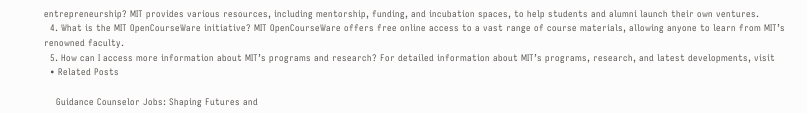entrepreneurship? MIT provides various resources, including mentorship, funding, and incubation spaces, to help students and alumni launch their own ventures.
  4. What is the MIT OpenCourseWare initiative? MIT OpenCourseWare offers free online access to a vast range of course materials, allowing anyone to learn from MIT’s renowned faculty.
  5. How can I access more information about MIT’s programs and research? For detailed information about MIT’s programs, research, and latest developments, visit
  • Related Posts

    Guidance Counselor Jobs: Shaping Futures and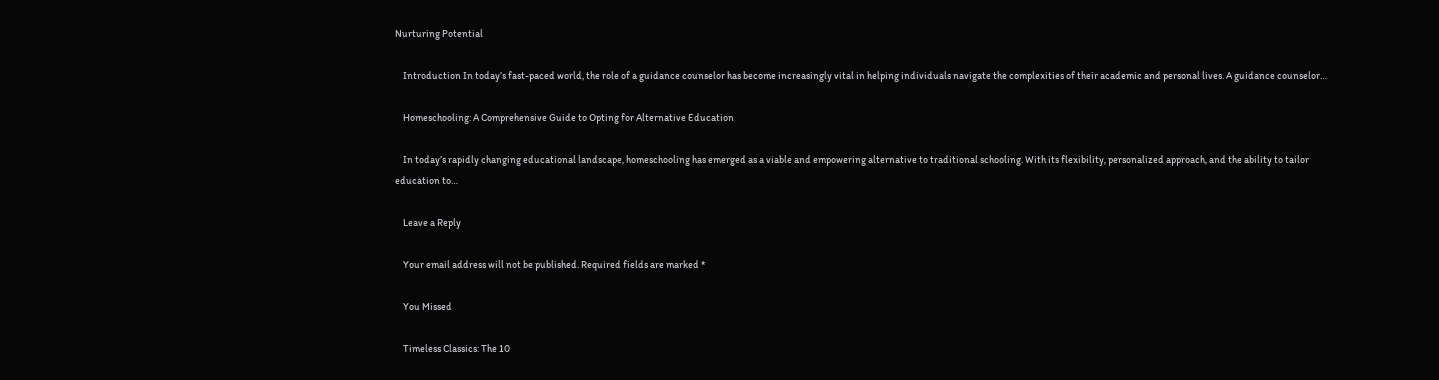Nurturing Potential

    Introduction In today’s fast-paced world, the role of a guidance counselor has become increasingly vital in helping individuals navigate the complexities of their academic and personal lives. A guidance counselor…

    Homeschooling: A Comprehensive Guide to Opting for Alternative Education

    In today’s rapidly changing educational landscape, homeschooling has emerged as a viable and empowering alternative to traditional schooling. With its flexibility, personalized approach, and the ability to tailor education to…

    Leave a Reply

    Your email address will not be published. Required fields are marked *

    You Missed

    Timeless Classics: The 10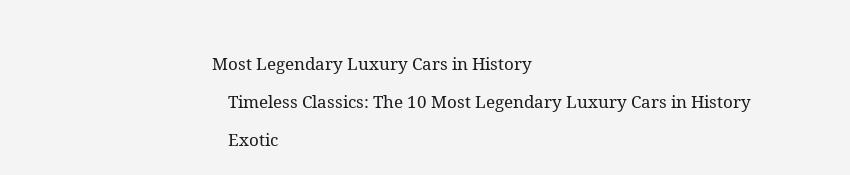Most Legendary Luxury Cars in History

    Timeless Classics: The 10 Most Legendary Luxury Cars in History

    Exotic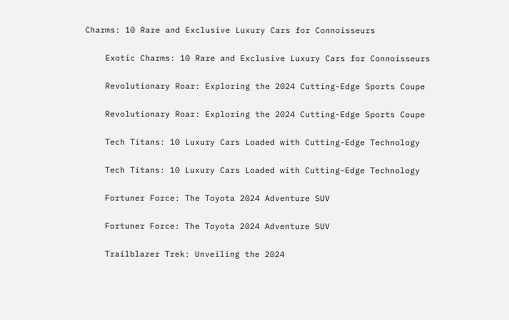Charms: 10 Rare and Exclusive Luxury Cars for Connoisseurs

    Exotic Charms: 10 Rare and Exclusive Luxury Cars for Connoisseurs

    Revolutionary Roar: Exploring the 2024 Cutting-Edge Sports Coupe

    Revolutionary Roar: Exploring the 2024 Cutting-Edge Sports Coupe

    Tech Titans: 10 Luxury Cars Loaded with Cutting-Edge Technology

    Tech Titans: 10 Luxury Cars Loaded with Cutting-Edge Technology

    Fortuner Force: The Toyota 2024 Adventure SUV

    Fortuner Force: The Toyota 2024 Adventure SUV

    Trailblazer Trek: Unveiling the 2024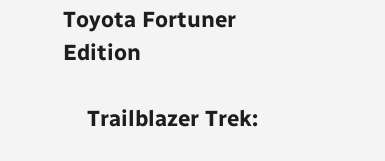Toyota Fortuner Edition

    Trailblazer Trek: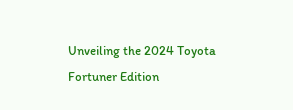Unveiling the 2024 Toyota Fortuner Edition